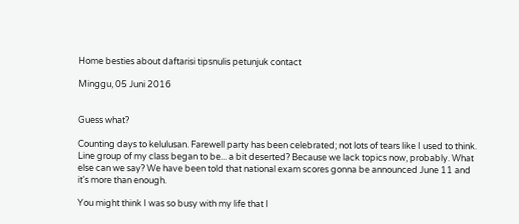Home besties about daftarisi tipsnulis petunjuk contact

Minggu, 05 Juni 2016


Guess what?

Counting days to kelulusan. Farewell party has been celebrated; not lots of tears like I used to think. Line group of my class began to be... a bit deserted? Because we lack topics now, probably. What else can we say? We have been told that national exam scores gonna be announced June 11 and it's more than enough.

You might think I was so busy with my life that I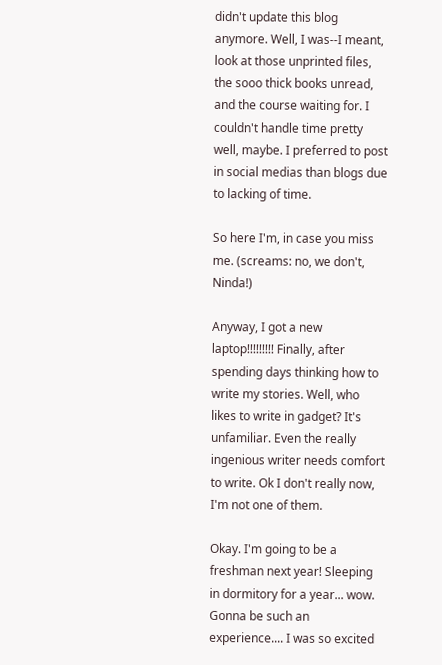didn't update this blog anymore. Well, I was--I meant, look at those unprinted files, the sooo thick books unread, and the course waiting for. I couldn't handle time pretty well, maybe. I preferred to post in social medias than blogs due to lacking of time.

So here I'm, in case you miss me. (screams: no, we don't, Ninda!)

Anyway, I got a new laptop!!!!!!!!! Finally, after spending days thinking how to write my stories. Well, who likes to write in gadget? It's unfamiliar. Even the really ingenious writer needs comfort to write. Ok I don't really now, I'm not one of them.

Okay. I'm going to be a freshman next year! Sleeping in dormitory for a year... wow. Gonna be such an experience.... I was so excited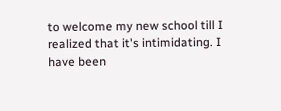to welcome my new school till I realized that it's intimidating. I have been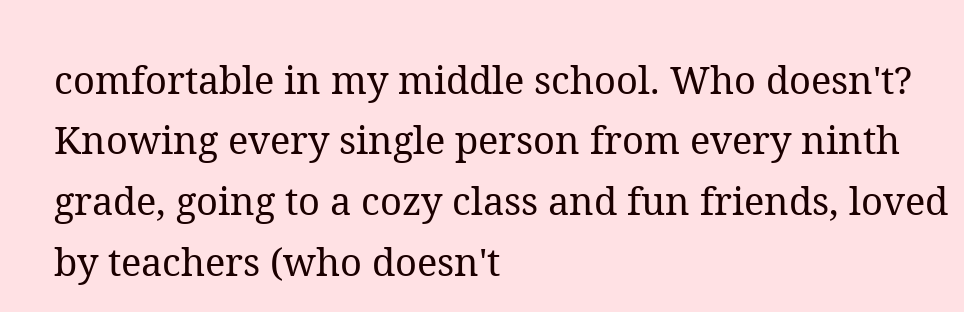comfortable in my middle school. Who doesn't? Knowing every single person from every ninth grade, going to a cozy class and fun friends, loved by teachers (who doesn't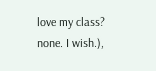love my class? none. I wish.),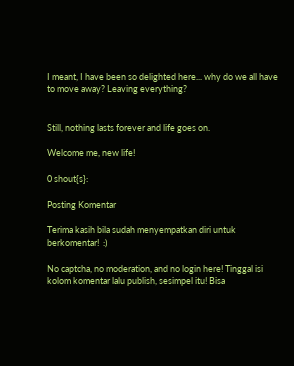I meant, I have been so delighted here... why do we all have to move away? Leaving everything?


Still, nothing lasts forever and life goes on.

Welcome me, new life!

0 shout{s}:

Posting Komentar

Terima kasih bila sudah menyempatkan diri untuk berkomentar!  :)

No captcha, no moderation, and no login here! Tinggal isi kolom komentar lalu publish, sesimpel itu! Bisa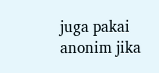juga pakai anonim jika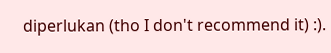diperlukan (tho I don't recommend it) :).